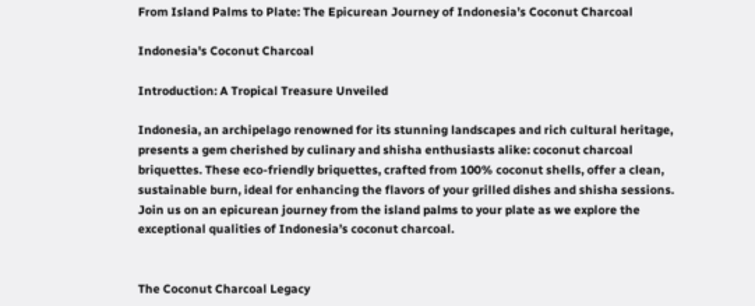From Island Palms to Plate: The Epicurean Journey of Indonesia’s Coconut Charcoal

Indonesia's Coconut Charcoal

Introduction: A Tropical Treasure Unveiled

Indonesia, an archipelago renowned for its stunning landscapes and rich cultural heritage, presents a gem cherished by culinary and shisha enthusiasts alike: coconut charcoal briquettes. These eco-friendly briquettes, crafted from 100% coconut shells, offer a clean, sustainable burn, ideal for enhancing the flavors of your grilled dishes and shisha sessions. Join us on an epicurean journey from the island palms to your plate as we explore the exceptional qualities of Indonesia’s coconut charcoal.


The Coconut Charcoal Legacy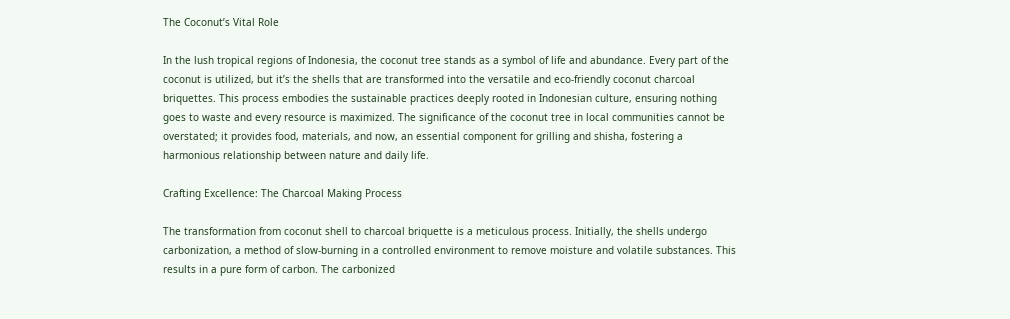The Coconut’s Vital Role

In the lush tropical regions of Indonesia, the coconut tree stands as a symbol of life and abundance. Every part of the coconut is utilized, but it’s the shells that are transformed into the versatile and eco-friendly coconut charcoal briquettes. This process embodies the sustainable practices deeply rooted in Indonesian culture, ensuring nothing goes to waste and every resource is maximized. The significance of the coconut tree in local communities cannot be overstated; it provides food, materials, and now, an essential component for grilling and shisha, fostering a harmonious relationship between nature and daily life.

Crafting Excellence: The Charcoal Making Process

The transformation from coconut shell to charcoal briquette is a meticulous process. Initially, the shells undergo carbonization, a method of slow-burning in a controlled environment to remove moisture and volatile substances. This results in a pure form of carbon. The carbonized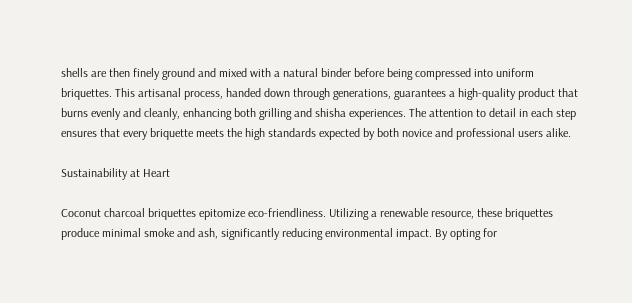shells are then finely ground and mixed with a natural binder before being compressed into uniform briquettes. This artisanal process, handed down through generations, guarantees a high-quality product that burns evenly and cleanly, enhancing both grilling and shisha experiences. The attention to detail in each step ensures that every briquette meets the high standards expected by both novice and professional users alike.

Sustainability at Heart

Coconut charcoal briquettes epitomize eco-friendliness. Utilizing a renewable resource, these briquettes produce minimal smoke and ash, significantly reducing environmental impact. By opting for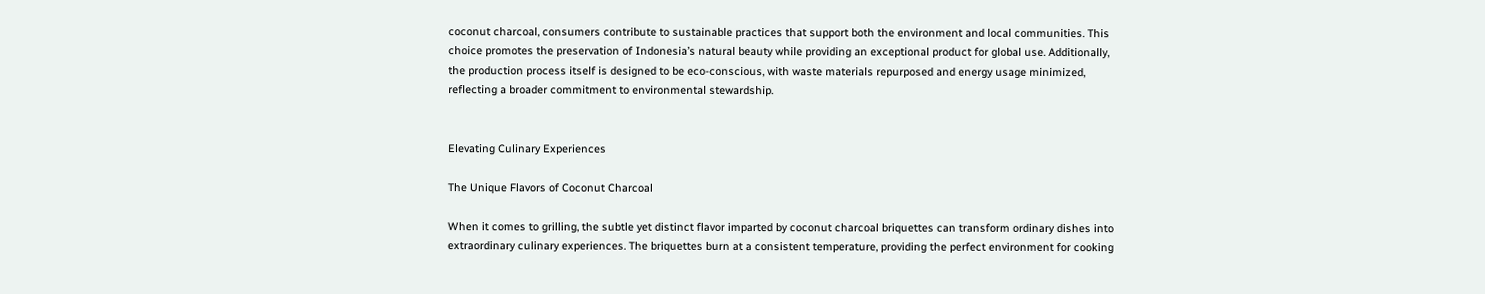coconut charcoal, consumers contribute to sustainable practices that support both the environment and local communities. This choice promotes the preservation of Indonesia’s natural beauty while providing an exceptional product for global use. Additionally, the production process itself is designed to be eco-conscious, with waste materials repurposed and energy usage minimized, reflecting a broader commitment to environmental stewardship.


Elevating Culinary Experiences

The Unique Flavors of Coconut Charcoal

When it comes to grilling, the subtle yet distinct flavor imparted by coconut charcoal briquettes can transform ordinary dishes into extraordinary culinary experiences. The briquettes burn at a consistent temperature, providing the perfect environment for cooking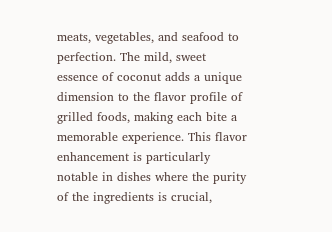meats, vegetables, and seafood to perfection. The mild, sweet essence of coconut adds a unique dimension to the flavor profile of grilled foods, making each bite a memorable experience. This flavor enhancement is particularly notable in dishes where the purity of the ingredients is crucial,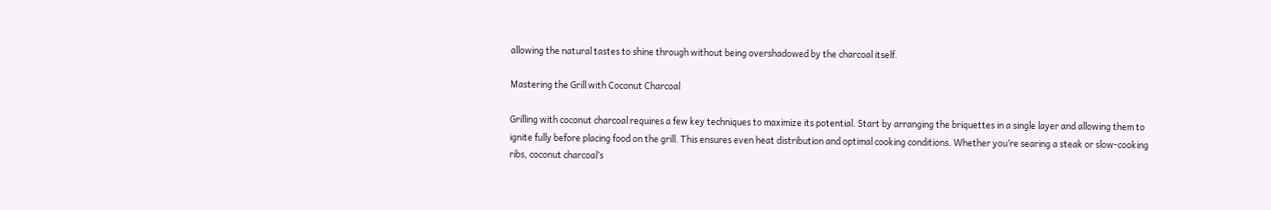allowing the natural tastes to shine through without being overshadowed by the charcoal itself.

Mastering the Grill with Coconut Charcoal

Grilling with coconut charcoal requires a few key techniques to maximize its potential. Start by arranging the briquettes in a single layer and allowing them to ignite fully before placing food on the grill. This ensures even heat distribution and optimal cooking conditions. Whether you’re searing a steak or slow-cooking ribs, coconut charcoal’s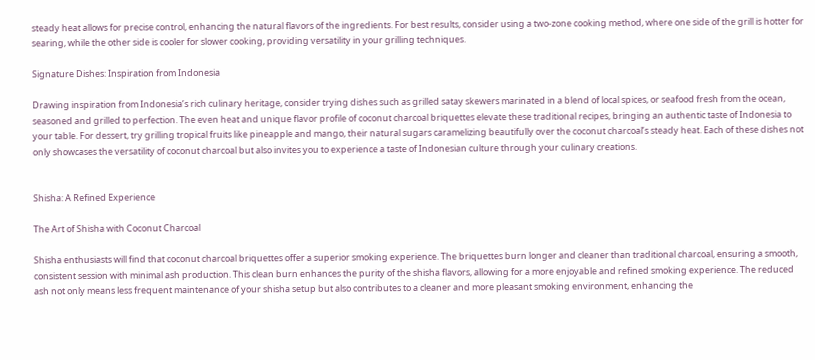steady heat allows for precise control, enhancing the natural flavors of the ingredients. For best results, consider using a two-zone cooking method, where one side of the grill is hotter for searing, while the other side is cooler for slower cooking, providing versatility in your grilling techniques.

Signature Dishes: Inspiration from Indonesia

Drawing inspiration from Indonesia’s rich culinary heritage, consider trying dishes such as grilled satay skewers marinated in a blend of local spices, or seafood fresh from the ocean, seasoned and grilled to perfection. The even heat and unique flavor profile of coconut charcoal briquettes elevate these traditional recipes, bringing an authentic taste of Indonesia to your table. For dessert, try grilling tropical fruits like pineapple and mango, their natural sugars caramelizing beautifully over the coconut charcoal’s steady heat. Each of these dishes not only showcases the versatility of coconut charcoal but also invites you to experience a taste of Indonesian culture through your culinary creations.


Shisha: A Refined Experience

The Art of Shisha with Coconut Charcoal

Shisha enthusiasts will find that coconut charcoal briquettes offer a superior smoking experience. The briquettes burn longer and cleaner than traditional charcoal, ensuring a smooth, consistent session with minimal ash production. This clean burn enhances the purity of the shisha flavors, allowing for a more enjoyable and refined smoking experience. The reduced ash not only means less frequent maintenance of your shisha setup but also contributes to a cleaner and more pleasant smoking environment, enhancing the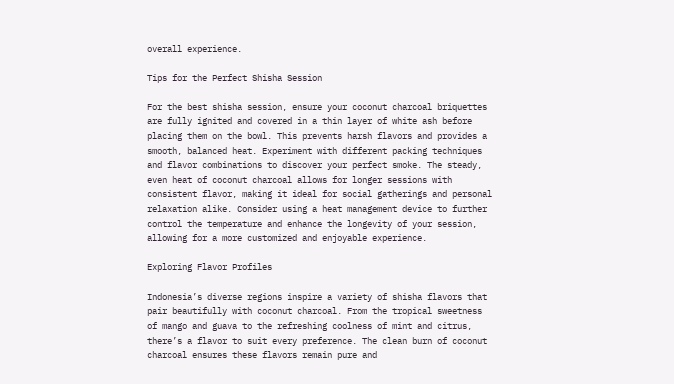overall experience.

Tips for the Perfect Shisha Session

For the best shisha session, ensure your coconut charcoal briquettes are fully ignited and covered in a thin layer of white ash before placing them on the bowl. This prevents harsh flavors and provides a smooth, balanced heat. Experiment with different packing techniques and flavor combinations to discover your perfect smoke. The steady, even heat of coconut charcoal allows for longer sessions with consistent flavor, making it ideal for social gatherings and personal relaxation alike. Consider using a heat management device to further control the temperature and enhance the longevity of your session, allowing for a more customized and enjoyable experience.

Exploring Flavor Profiles

Indonesia’s diverse regions inspire a variety of shisha flavors that pair beautifully with coconut charcoal. From the tropical sweetness of mango and guava to the refreshing coolness of mint and citrus, there’s a flavor to suit every preference. The clean burn of coconut charcoal ensures these flavors remain pure and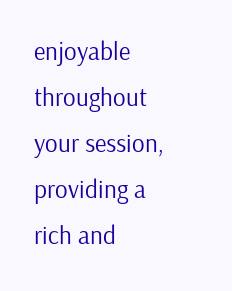enjoyable throughout your session, providing a rich and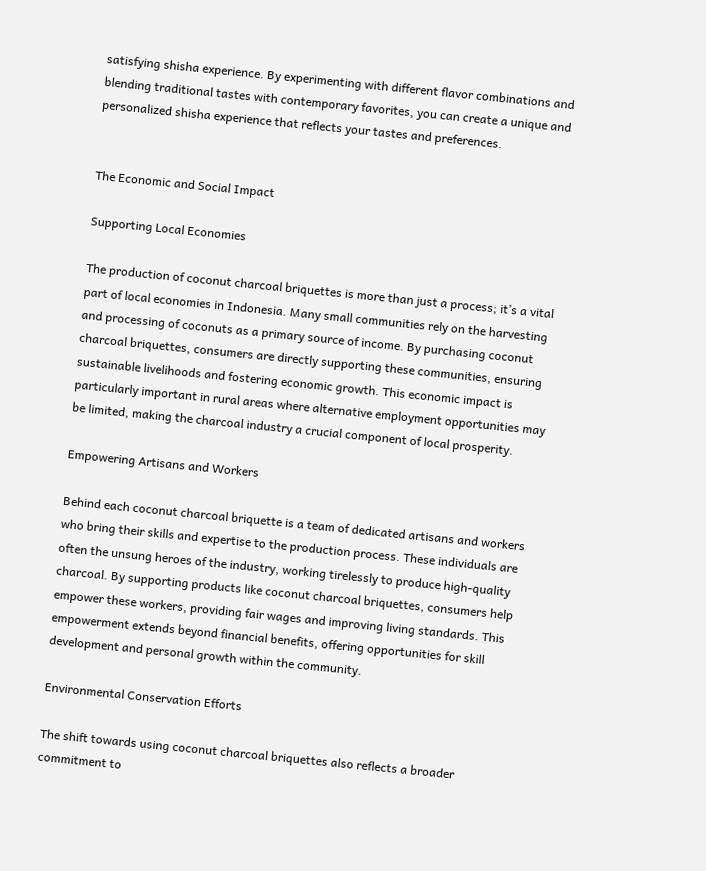satisfying shisha experience. By experimenting with different flavor combinations and blending traditional tastes with contemporary favorites, you can create a unique and personalized shisha experience that reflects your tastes and preferences.


The Economic and Social Impact

Supporting Local Economies

The production of coconut charcoal briquettes is more than just a process; it’s a vital part of local economies in Indonesia. Many small communities rely on the harvesting and processing of coconuts as a primary source of income. By purchasing coconut charcoal briquettes, consumers are directly supporting these communities, ensuring sustainable livelihoods and fostering economic growth. This economic impact is particularly important in rural areas where alternative employment opportunities may be limited, making the charcoal industry a crucial component of local prosperity.

Empowering Artisans and Workers

Behind each coconut charcoal briquette is a team of dedicated artisans and workers who bring their skills and expertise to the production process. These individuals are often the unsung heroes of the industry, working tirelessly to produce high-quality charcoal. By supporting products like coconut charcoal briquettes, consumers help empower these workers, providing fair wages and improving living standards. This empowerment extends beyond financial benefits, offering opportunities for skill development and personal growth within the community.

Environmental Conservation Efforts

The shift towards using coconut charcoal briquettes also reflects a broader commitment to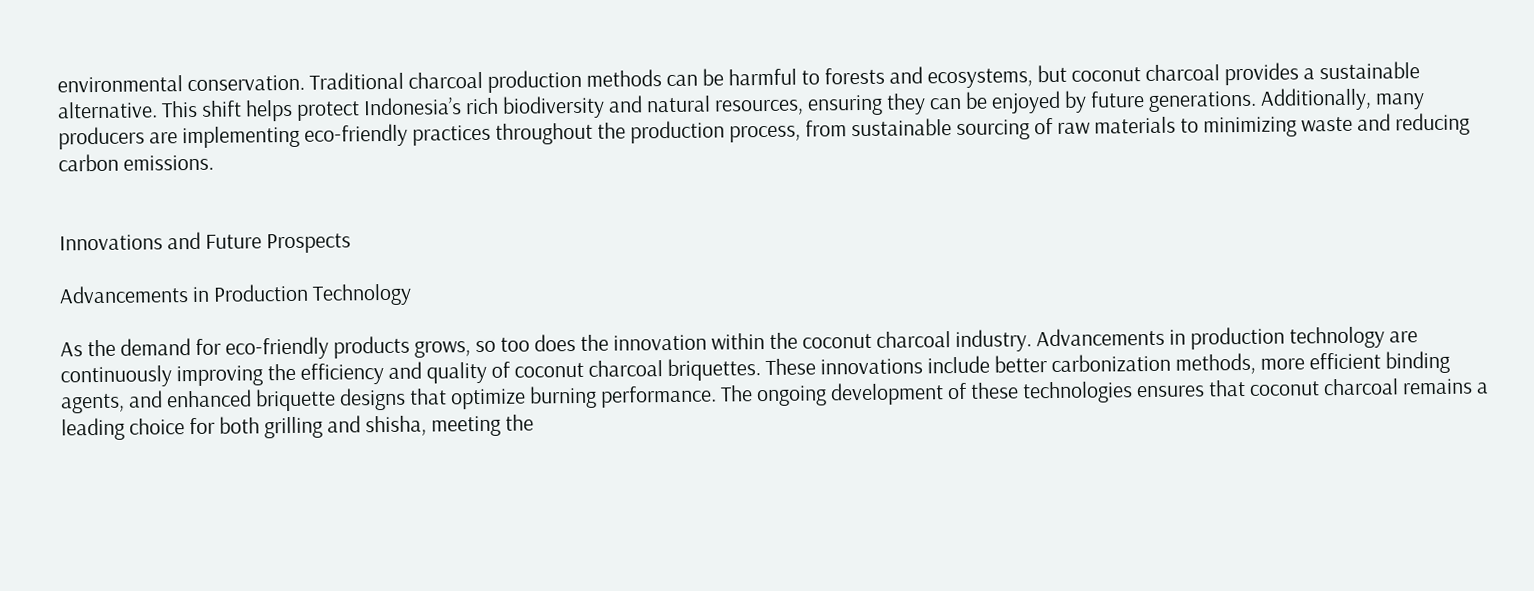environmental conservation. Traditional charcoal production methods can be harmful to forests and ecosystems, but coconut charcoal provides a sustainable alternative. This shift helps protect Indonesia’s rich biodiversity and natural resources, ensuring they can be enjoyed by future generations. Additionally, many producers are implementing eco-friendly practices throughout the production process, from sustainable sourcing of raw materials to minimizing waste and reducing carbon emissions.


Innovations and Future Prospects

Advancements in Production Technology

As the demand for eco-friendly products grows, so too does the innovation within the coconut charcoal industry. Advancements in production technology are continuously improving the efficiency and quality of coconut charcoal briquettes. These innovations include better carbonization methods, more efficient binding agents, and enhanced briquette designs that optimize burning performance. The ongoing development of these technologies ensures that coconut charcoal remains a leading choice for both grilling and shisha, meeting the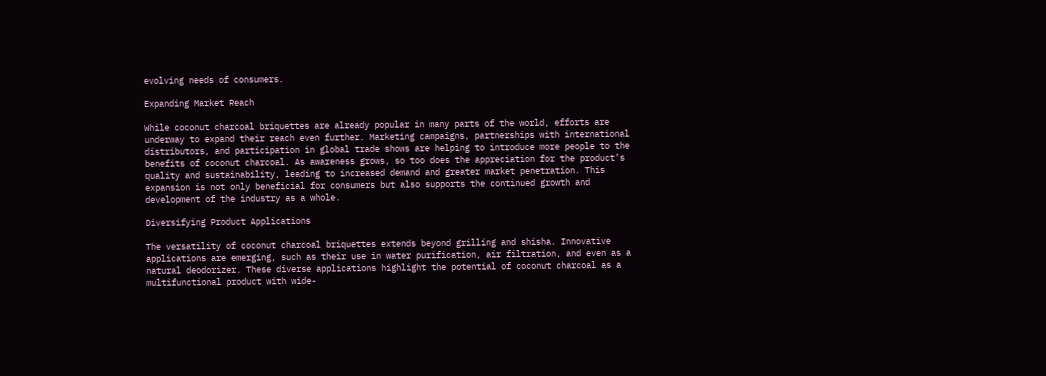evolving needs of consumers.

Expanding Market Reach

While coconut charcoal briquettes are already popular in many parts of the world, efforts are underway to expand their reach even further. Marketing campaigns, partnerships with international distributors, and participation in global trade shows are helping to introduce more people to the benefits of coconut charcoal. As awareness grows, so too does the appreciation for the product’s quality and sustainability, leading to increased demand and greater market penetration. This expansion is not only beneficial for consumers but also supports the continued growth and development of the industry as a whole.

Diversifying Product Applications

The versatility of coconut charcoal briquettes extends beyond grilling and shisha. Innovative applications are emerging, such as their use in water purification, air filtration, and even as a natural deodorizer. These diverse applications highlight the potential of coconut charcoal as a multifunctional product with wide-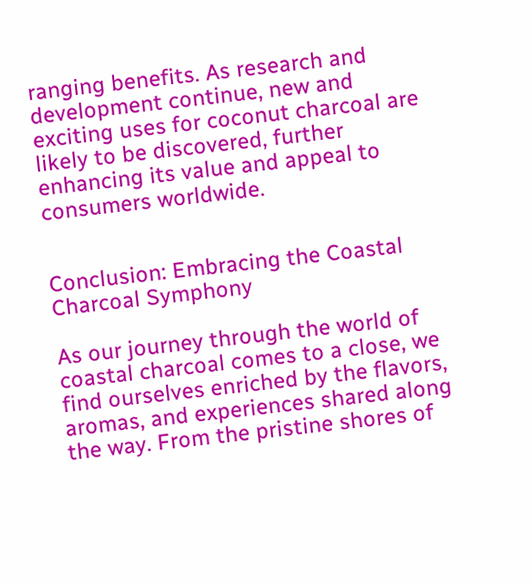ranging benefits. As research and development continue, new and exciting uses for coconut charcoal are likely to be discovered, further enhancing its value and appeal to consumers worldwide.


Conclusion: Embracing the Coastal Charcoal Symphony

As our journey through the world of coastal charcoal comes to a close, we find ourselves enriched by the flavors, aromas, and experiences shared along the way. From the pristine shores of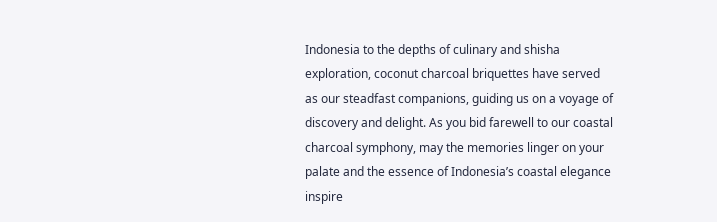Indonesia to the depths of culinary and shisha exploration, coconut charcoal briquettes have served as our steadfast companions, guiding us on a voyage of discovery and delight. As you bid farewell to our coastal charcoal symphony, may the memories linger on your palate and the essence of Indonesia’s coastal elegance inspire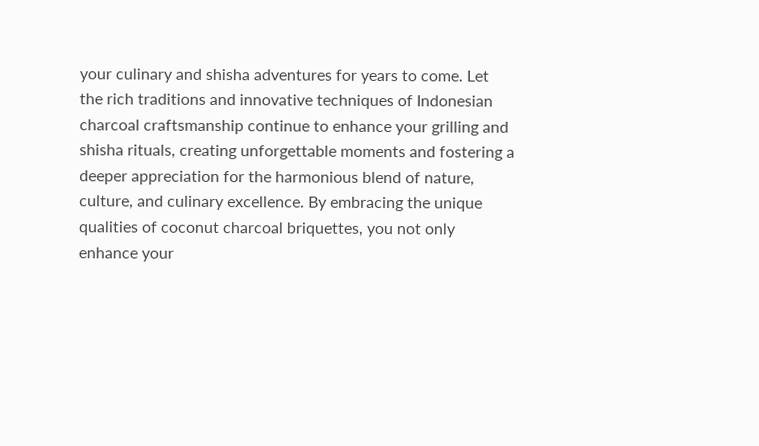your culinary and shisha adventures for years to come. Let the rich traditions and innovative techniques of Indonesian charcoal craftsmanship continue to enhance your grilling and shisha rituals, creating unforgettable moments and fostering a deeper appreciation for the harmonious blend of nature, culture, and culinary excellence. By embracing the unique qualities of coconut charcoal briquettes, you not only enhance your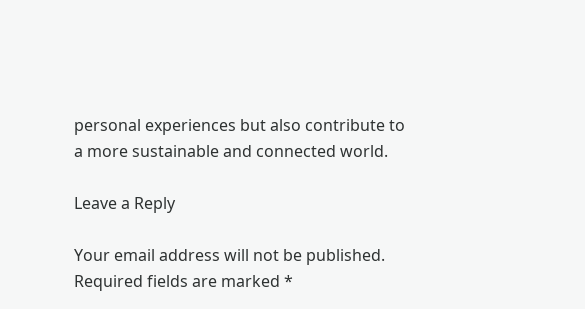personal experiences but also contribute to a more sustainable and connected world.

Leave a Reply

Your email address will not be published. Required fields are marked *